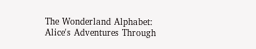The Wonderland Alphabet: Alice's Adventures Through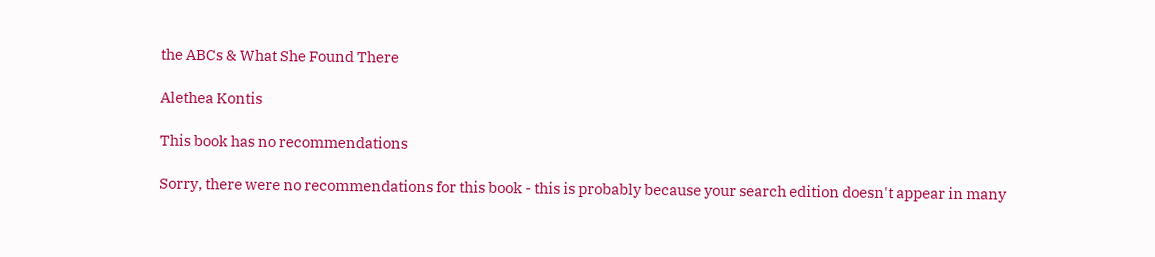the ABCs & What She Found There

Alethea Kontis

This book has no recommendations

Sorry, there were no recommendations for this book - this is probably because your search edition doesn't appear in many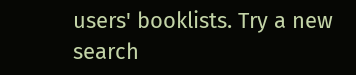users' booklists. Try a new search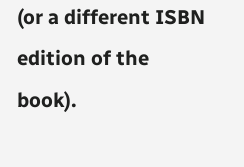(or a different ISBN edition of the book).